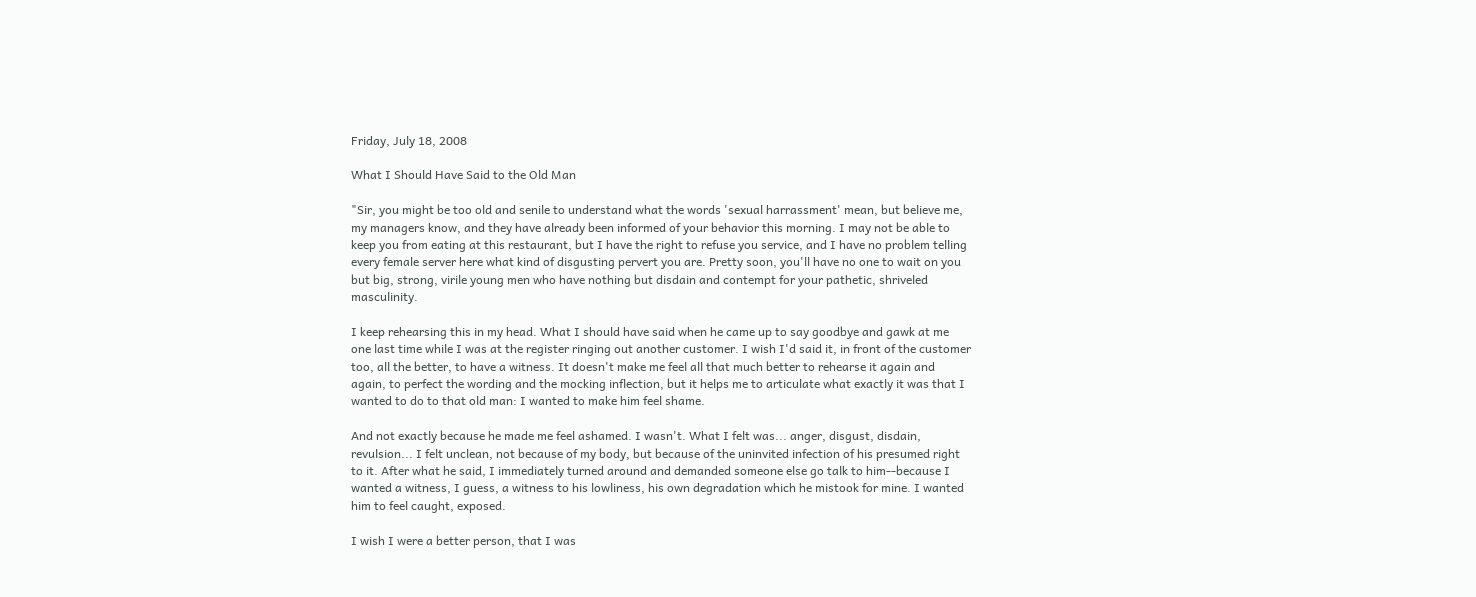Friday, July 18, 2008

What I Should Have Said to the Old Man

"Sir, you might be too old and senile to understand what the words 'sexual harrassment' mean, but believe me, my managers know, and they have already been informed of your behavior this morning. I may not be able to keep you from eating at this restaurant, but I have the right to refuse you service, and I have no problem telling every female server here what kind of disgusting pervert you are. Pretty soon, you'll have no one to wait on you but big, strong, virile young men who have nothing but disdain and contempt for your pathetic, shriveled masculinity.

I keep rehearsing this in my head. What I should have said when he came up to say goodbye and gawk at me one last time while I was at the register ringing out another customer. I wish I'd said it, in front of the customer too, all the better, to have a witness. It doesn't make me feel all that much better to rehearse it again and again, to perfect the wording and the mocking inflection, but it helps me to articulate what exactly it was that I wanted to do to that old man: I wanted to make him feel shame.

And not exactly because he made me feel ashamed. I wasn't. What I felt was... anger, disgust, disdain, revulsion... I felt unclean, not because of my body, but because of the uninvited infection of his presumed right to it. After what he said, I immediately turned around and demanded someone else go talk to him--because I wanted a witness, I guess, a witness to his lowliness, his own degradation which he mistook for mine. I wanted him to feel caught, exposed.

I wish I were a better person, that I was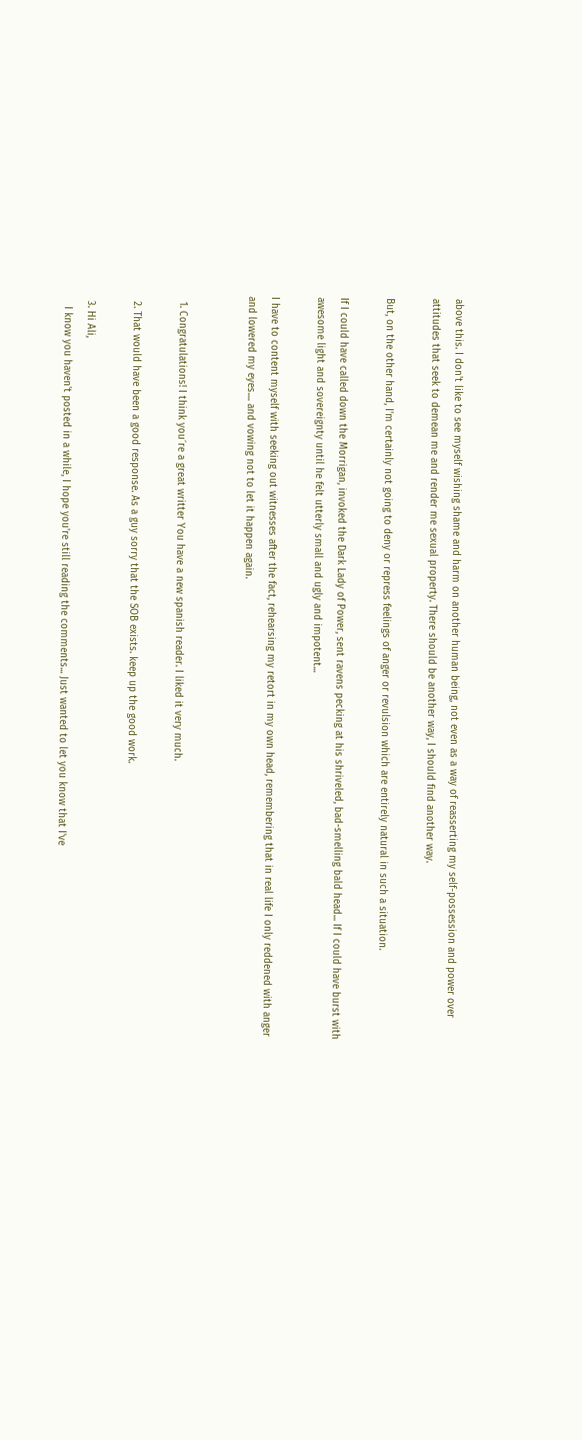above this. I don't like to see myself wishing shame and harm on another human being, not even as a way of reasserting my self-possession and power over attitudes that seek to demean me and render me sexual property. There should be another way, I should find another way.

But, on the other hand, I'm certainly not going to deny or repress feelings of anger or revulsion which are entirely natural in such a situation.

If I could have called down the Morrigan, invoked the Dark Lady of Power, sent ravens pecking at his shriveled, bad-smelling bald head... If I could have burst with awesome light and sovereignty until he felt utterly small and ugly and impotent...

I have to content myself with seeking out witnesses after the fact, rehearsing my retort in my own head, remembering that in real life I only reddened with anger and lowered my eyes.... and vowing not to let it happen again.


  1. Congratulations! I think you´re a great writter You have a new spanish reader. I liked it very much.

  2. That would have been a good response. As a guy sorry that the SOB exists. keep up the good work.

  3. Hi Ali,
    I know you haven't posted in a while, I hope you're still reading the comments... Just wanted to let you know that I've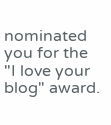nominated you for the "I love your blog" award.